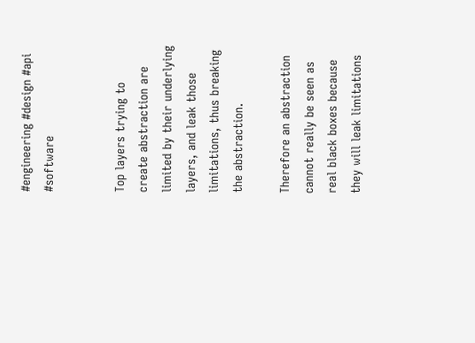#engineering #design #api #software


Top layers trying to create abstraction are limited by their underlying layers, and leak those limitations, thus breaking the abstraction.

Therefore an abstraction cannot really be seen as real black boxes because they will leak limitations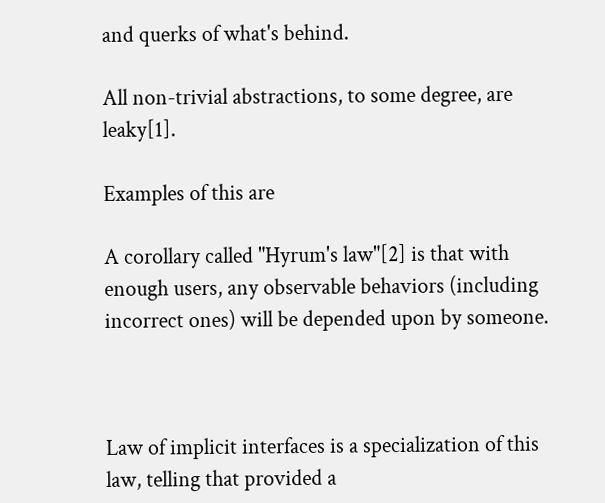and querks of what's behind.

All non-trivial abstractions, to some degree, are leaky[1].

Examples of this are

A corollary called "Hyrum's law"[2] is that with enough users, any observable behaviors (including incorrect ones) will be depended upon by someone.



Law of implicit interfaces is a specialization of this law, telling that provided a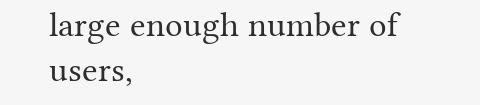large enough number of users,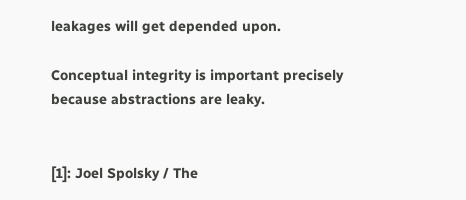leakages will get depended upon.

Conceptual integrity is important precisely because abstractions are leaky.


[1]: Joel Spolsky / The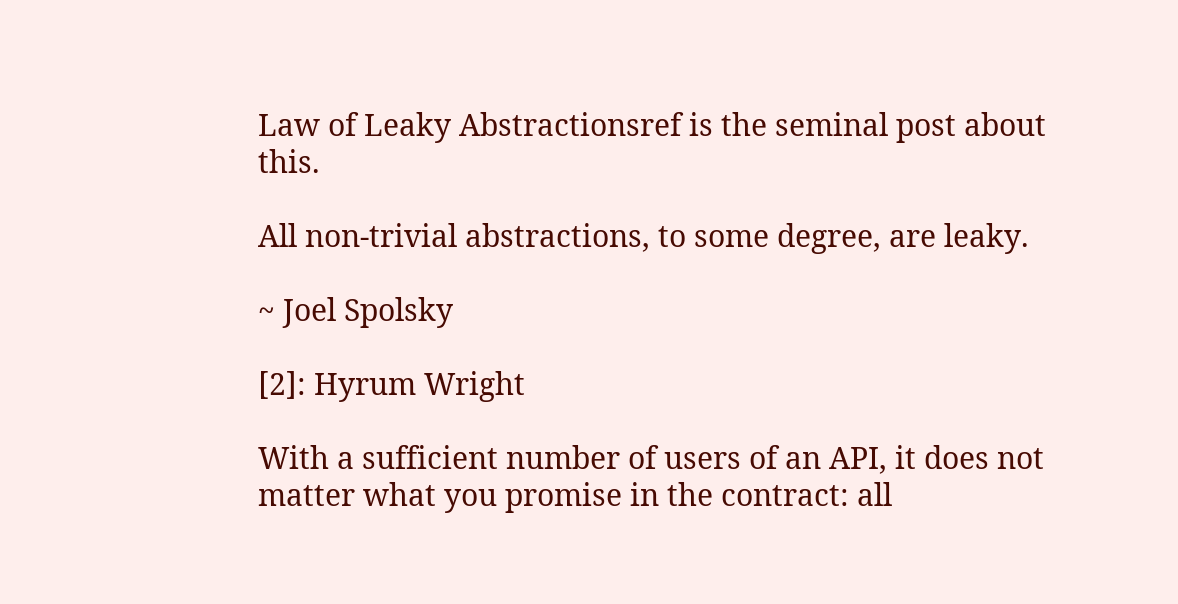Law of Leaky Abstractionsref is the seminal post about this.

All non-trivial abstractions, to some degree, are leaky.

~ Joel Spolsky

[2]: Hyrum Wright

With a sufficient number of users of an API, it does not matter what you promise in the contract: all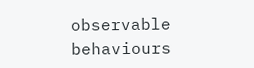observable behaviours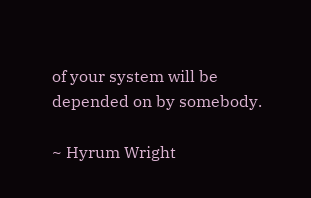of your system will be depended on by somebody.

~ Hyrum Wright